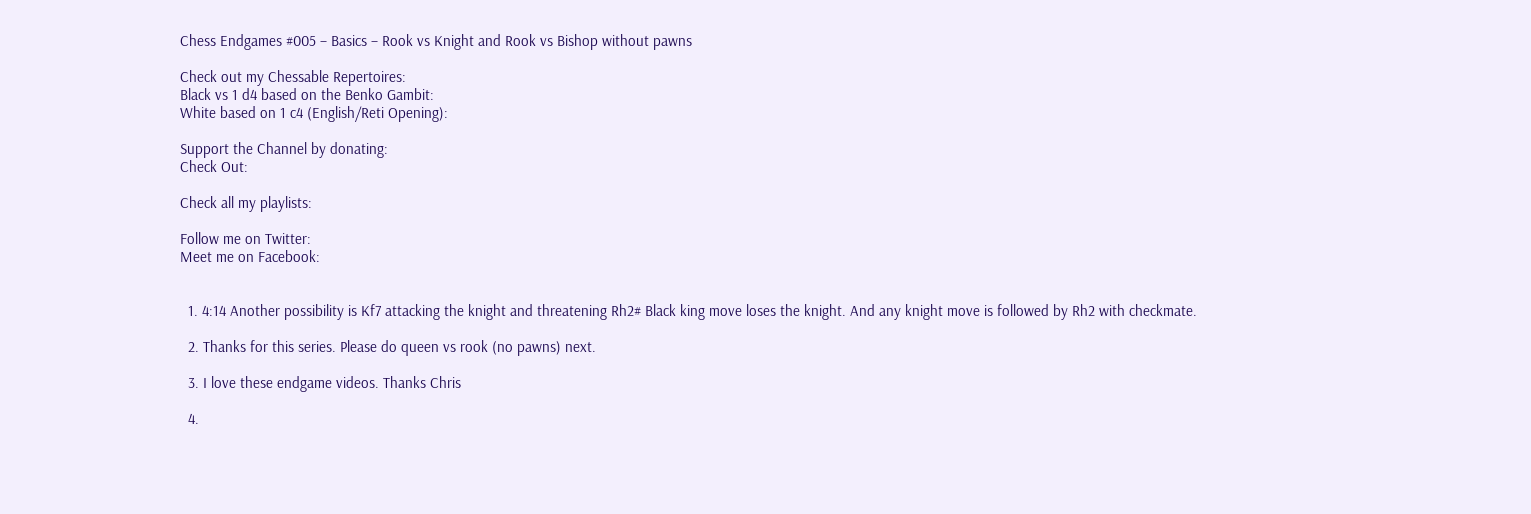Chess Endgames #005 – Basics – Rook vs Knight and Rook vs Bishop without pawns

Check out my Chessable Repertoires:
Black vs 1 d4 based on the Benko Gambit:
White based on 1 c4 (English/Reti Opening):

Support the Channel by donating:
Check Out:

Check all my playlists:

Follow me on Twitter:
Meet me on Facebook:


  1. 4:14 Another possibility is Kf7 attacking the knight and threatening Rh2# Black king move loses the knight. And any knight move is followed by Rh2 with checkmate.

  2. Thanks for this series. Please do queen vs rook (no pawns) next.

  3. I love these endgame videos. Thanks Chris

  4.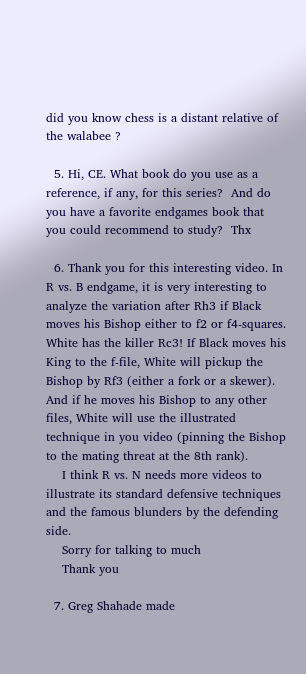did you know chess is a distant relative of the walabee ?

  5. Hi, CE. What book do you use as a reference, if any, for this series?  And do you have a favorite endgames book that you could recommend to study?  Thx

  6. Thank you for this interesting video. In R vs. B endgame, it is very interesting to analyze the variation after Rh3 if Black moves his Bishop either to f2 or f4-squares. White has the killer Rc3! If Black moves his King to the f-file, White will pickup the Bishop by Rf3 (either a fork or a skewer). And if he moves his Bishop to any other files, White will use the illustrated technique in you video (pinning the Bishop to the mating threat at the 8th rank).
    I think R vs. N needs more videos to illustrate its standard defensive techniques and the famous blunders by the defending side.
    Sorry for talking to much
    Thank you

  7. Greg Shahade made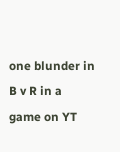one blunder in B v R in a game on YT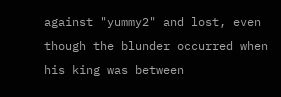against "yummy2" and lost, even though the blunder occurred when his king was between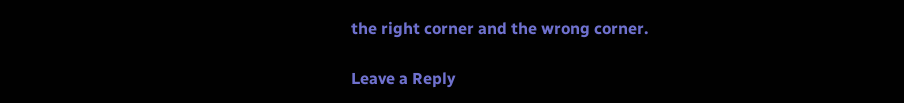the right corner and the wrong corner.

Leave a Reply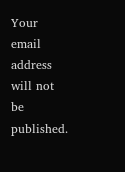Your email address will not be published.